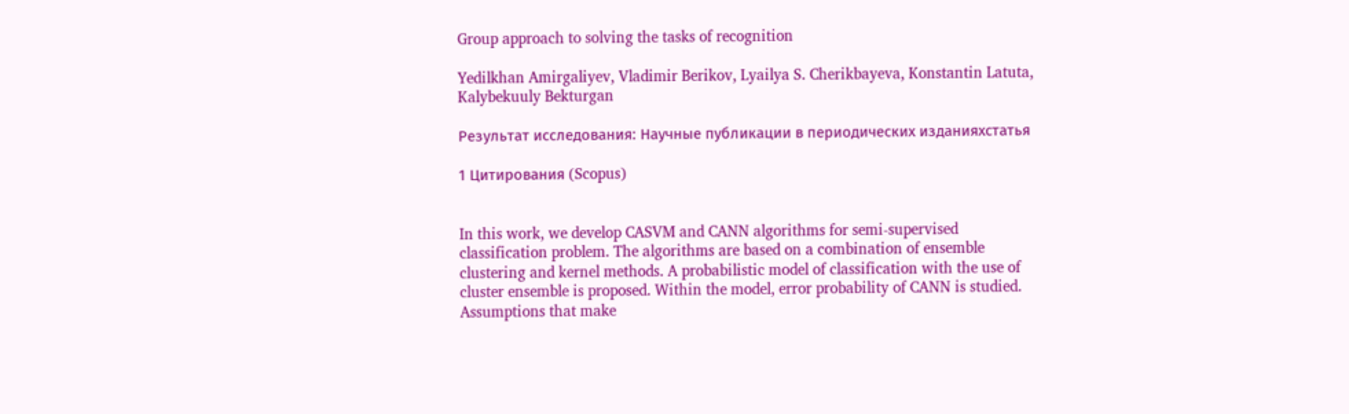Group approach to solving the tasks of recognition

Yedilkhan Amirgaliyev, Vladimir Berikov, Lyailya S. Cherikbayeva, Konstantin Latuta, Kalybekuuly Bekturgan

Результат исследования: Научные публикации в периодических изданияхстатья

1 Цитирования (Scopus)


In this work, we develop CASVM and CANN algorithms for semi-supervised classification problem. The algorithms are based on a combination of ensemble clustering and kernel methods. A probabilistic model of classification with the use of cluster ensemble is proposed. Within the model, error probability of CANN is studied. Assumptions that make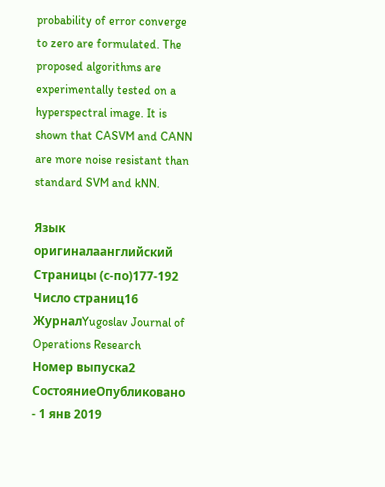probability of error converge to zero are formulated. The proposed algorithms are experimentally tested on a hyperspectral image. It is shown that CASVM and CANN are more noise resistant than standard SVM and kNN.

Язык оригиналаанглийский
Страницы (с-по)177-192
Число страниц16
ЖурналYugoslav Journal of Operations Research
Номер выпуска2
СостояниеОпубликовано - 1 янв 2019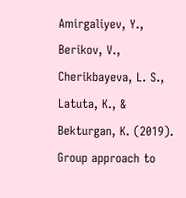Amirgaliyev, Y., Berikov, V., Cherikbayeva, L. S., Latuta, K., & Bekturgan, K. (2019). Group approach to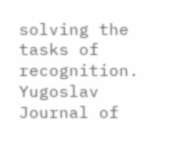solving the tasks of recognition. Yugoslav Journal of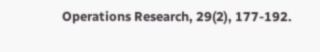Operations Research, 29(2), 177-192.